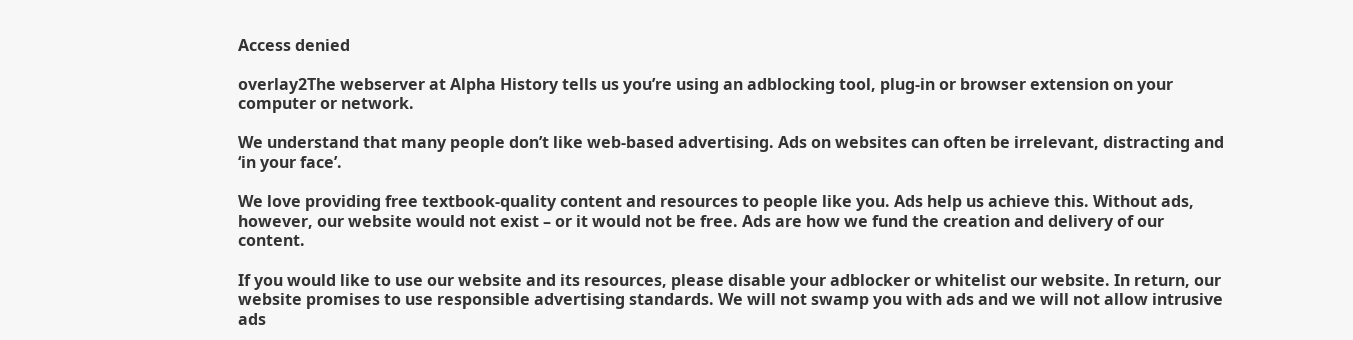Access denied

overlay2The webserver at Alpha History tells us you’re using an adblocking tool, plug-in or browser extension on your computer or network.

We understand that many people don’t like web-based advertising. Ads on websites can often be irrelevant, distracting and ‘in your face’.

We love providing free textbook-quality content and resources to people like you. Ads help us achieve this. Without ads, however, our website would not exist – or it would not be free. Ads are how we fund the creation and delivery of our content.

If you would like to use our website and its resources, please disable your adblocker or whitelist our website. In return, our website promises to use responsible advertising standards. We will not swamp you with ads and we will not allow intrusive ads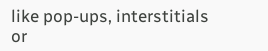like pop-ups, interstitials or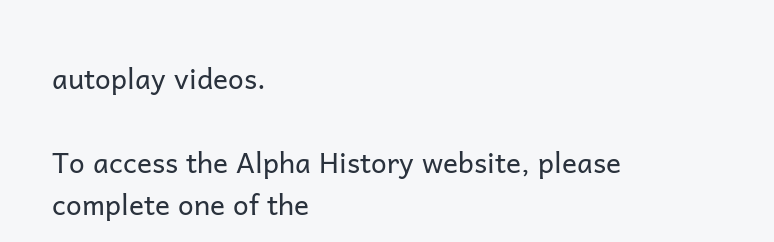autoplay videos.

To access the Alpha History website, please complete one of the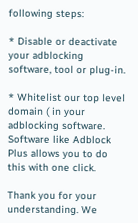following steps:

* Disable or deactivate your adblocking software, tool or plug-in.

* Whitelist our top level domain ( in your adblocking software. Software like Adblock Plus allows you to do this with one click.

Thank you for your understanding. We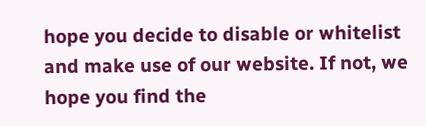hope you decide to disable or whitelist and make use of our website. If not, we hope you find the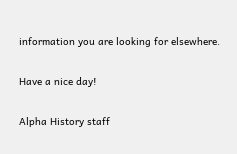information you are looking for elsewhere.

Have a nice day!

Alpha History staff